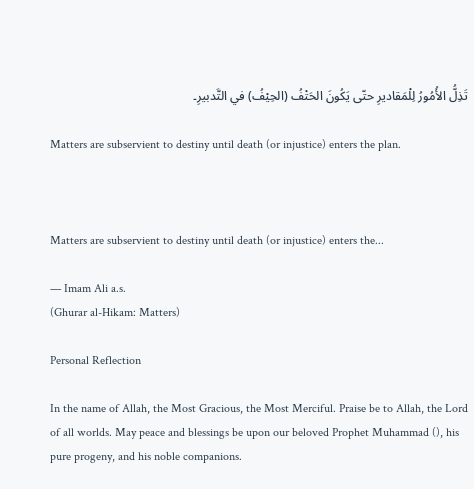تَذِلُّ الأُمُورُ لِلْمَقاديرِ حتّى يَكُونَ الحَتْفُ (الحِيْفُ) في التَّدبيرِ۔

Matters are subservient to destiny until death (or injustice) enters the plan.



Matters are subservient to destiny until death (or injustice) enters the...

— Imam Ali a.s.
(Ghurar al-Hikam: Matters)

Personal Reflection

In the name of Allah, the Most Gracious, the Most Merciful. Praise be to Allah, the Lord of all worlds. May peace and blessings be upon our beloved Prophet Muhammad (), his pure progeny, and his noble companions.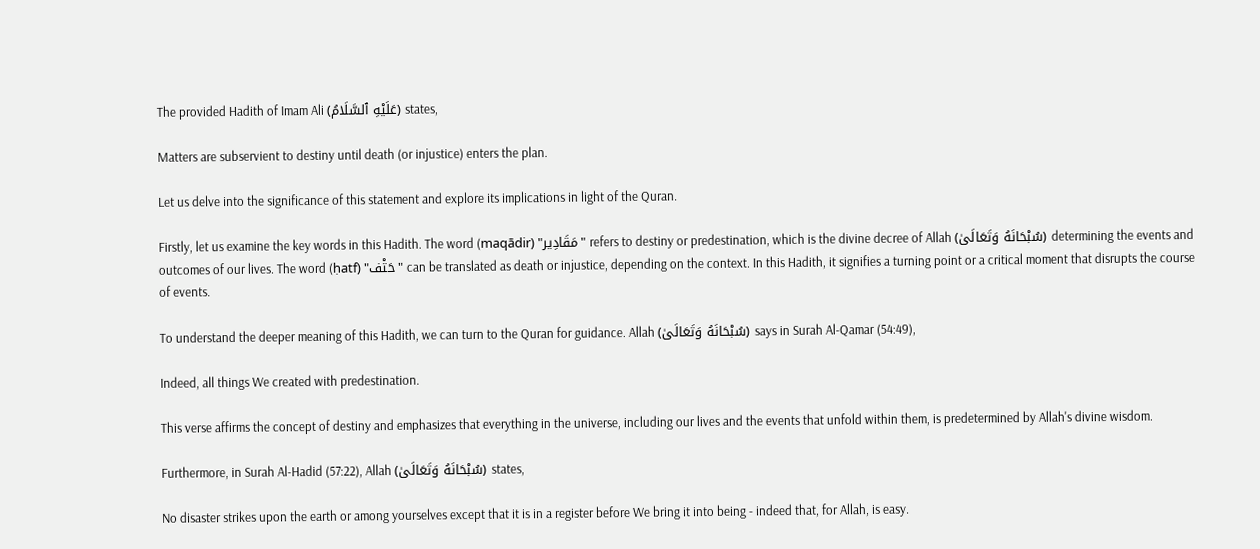The provided Hadith of Imam Ali (عَلَيْهِ ٱلسَّلَامُ) states,

Matters are subservient to destiny until death (or injustice) enters the plan.

Let us delve into the significance of this statement and explore its implications in light of the Quran.

Firstly, let us examine the key words in this Hadith. The word (maqādir) "مَقَادِير" refers to destiny or predestination, which is the divine decree of Allah (سُبْحَانَهُ وَتَعَالَىٰ) determining the events and outcomes of our lives. The word (ḥatf) "حَتْف" can be translated as death or injustice, depending on the context. In this Hadith, it signifies a turning point or a critical moment that disrupts the course of events.

To understand the deeper meaning of this Hadith, we can turn to the Quran for guidance. Allah (سُبْحَانَهُ وَتَعَالَىٰ) says in Surah Al-Qamar (54:49),

Indeed, all things We created with predestination.

This verse affirms the concept of destiny and emphasizes that everything in the universe, including our lives and the events that unfold within them, is predetermined by Allah's divine wisdom.

Furthermore, in Surah Al-Hadid (57:22), Allah (سُبْحَانَهُ وَتَعَالَىٰ) states,

No disaster strikes upon the earth or among yourselves except that it is in a register before We bring it into being - indeed that, for Allah, is easy.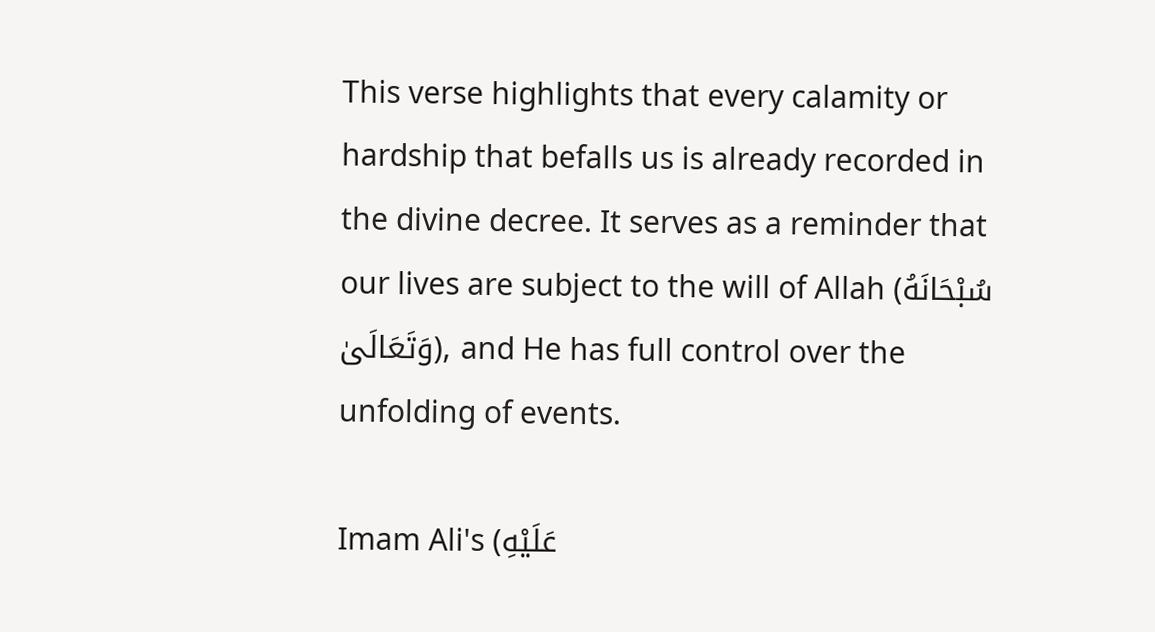This verse highlights that every calamity or hardship that befalls us is already recorded in the divine decree. It serves as a reminder that our lives are subject to the will of Allah (سُبْحَانَهُ وَتَعَالَىٰ), and He has full control over the unfolding of events.

Imam Ali's (عَلَيْهِ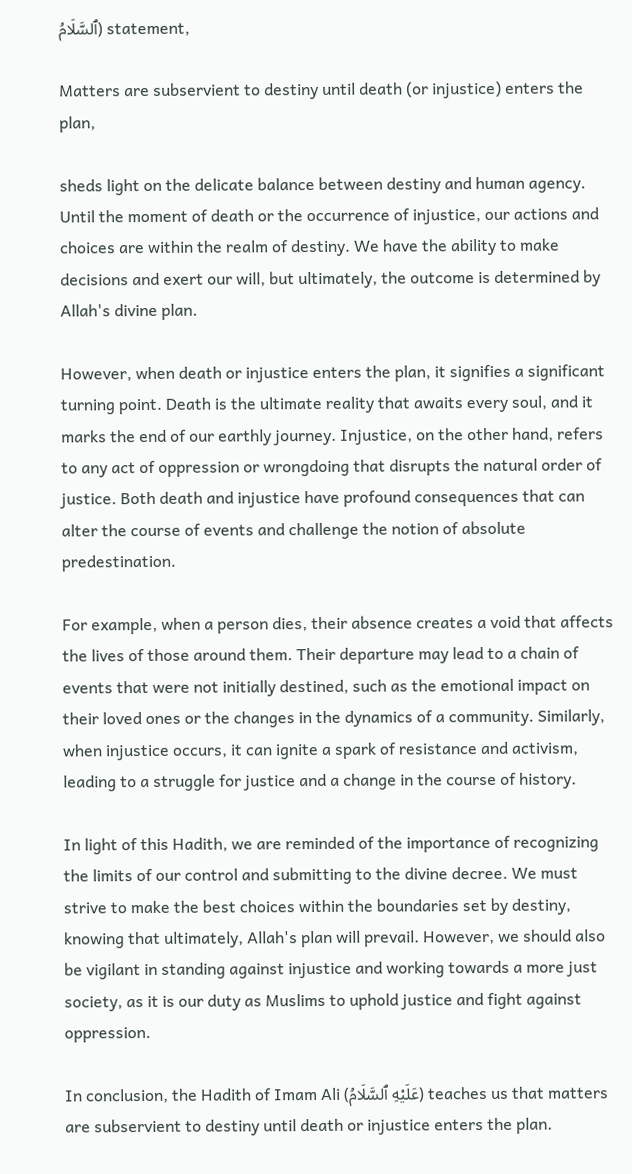ٱلسَّلَامُ) statement,

Matters are subservient to destiny until death (or injustice) enters the plan,

sheds light on the delicate balance between destiny and human agency. Until the moment of death or the occurrence of injustice, our actions and choices are within the realm of destiny. We have the ability to make decisions and exert our will, but ultimately, the outcome is determined by Allah's divine plan.

However, when death or injustice enters the plan, it signifies a significant turning point. Death is the ultimate reality that awaits every soul, and it marks the end of our earthly journey. Injustice, on the other hand, refers to any act of oppression or wrongdoing that disrupts the natural order of justice. Both death and injustice have profound consequences that can alter the course of events and challenge the notion of absolute predestination.

For example, when a person dies, their absence creates a void that affects the lives of those around them. Their departure may lead to a chain of events that were not initially destined, such as the emotional impact on their loved ones or the changes in the dynamics of a community. Similarly, when injustice occurs, it can ignite a spark of resistance and activism, leading to a struggle for justice and a change in the course of history.

In light of this Hadith, we are reminded of the importance of recognizing the limits of our control and submitting to the divine decree. We must strive to make the best choices within the boundaries set by destiny, knowing that ultimately, Allah's plan will prevail. However, we should also be vigilant in standing against injustice and working towards a more just society, as it is our duty as Muslims to uphold justice and fight against oppression.

In conclusion, the Hadith of Imam Ali (عَلَيْهِ ٱلسَّلَامُ) teaches us that matters are subservient to destiny until death or injustice enters the plan.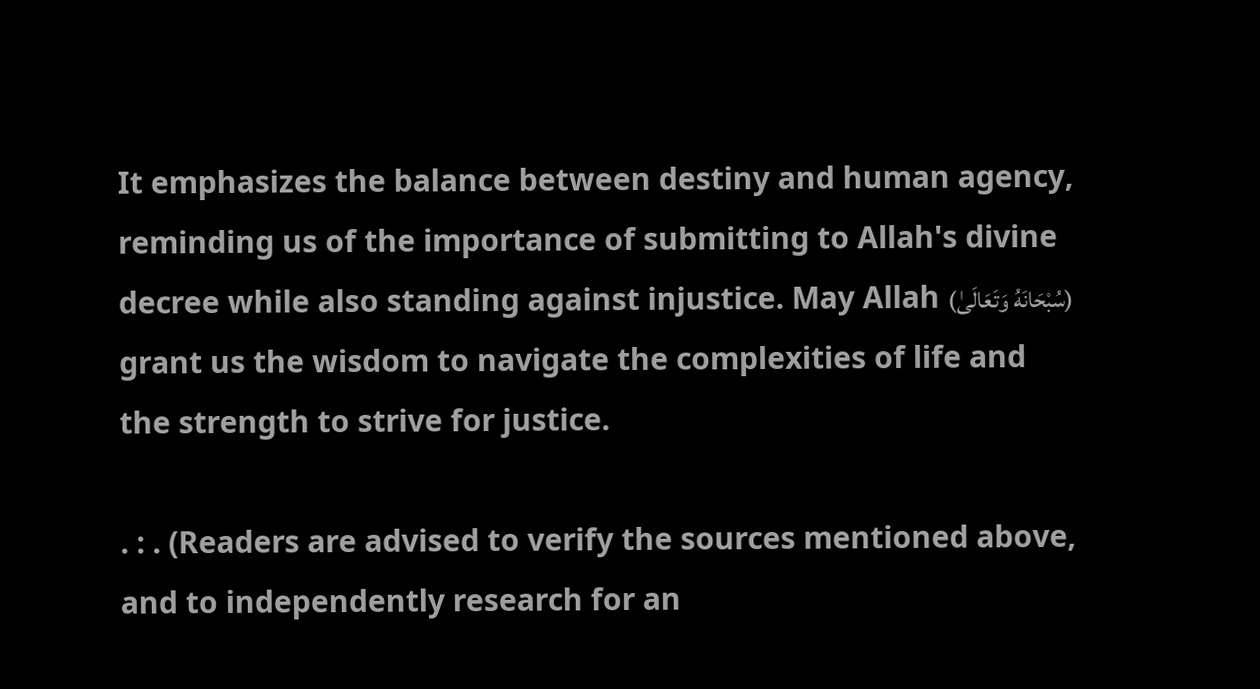It emphasizes the balance between destiny and human agency, reminding us of the importance of submitting to Allah's divine decree while also standing against injustice. May Allah (سُبْحَانَهُ وَتَعَالَىٰ) grant us the wisdom to navigate the complexities of life and the strength to strive for justice.

. : . (Readers are advised to verify the sources mentioned above, and to independently research for an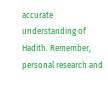accurate understanding of Hadith. Remember, personal research and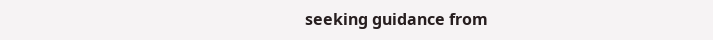seeking guidance from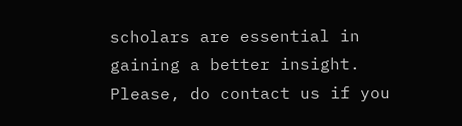scholars are essential in gaining a better insight. Please, do contact us if you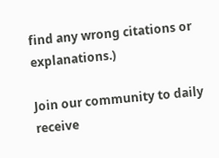find any wrong citations or explanations.)

Join our community to daily receive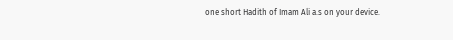one short Hadith of Imam Ali a.s on your device.